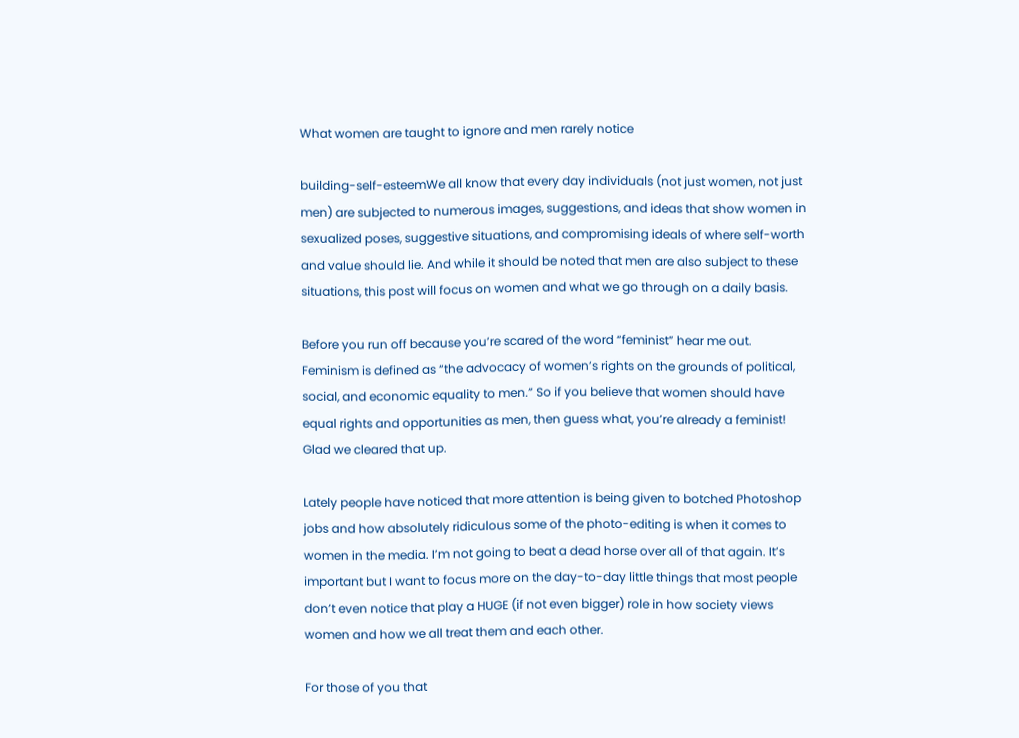What women are taught to ignore and men rarely notice

building-self-esteemWe all know that every day individuals (not just women, not just men) are subjected to numerous images, suggestions, and ideas that show women in sexualized poses, suggestive situations, and compromising ideals of where self-worth and value should lie. And while it should be noted that men are also subject to these situations, this post will focus on women and what we go through on a daily basis.

Before you run off because you’re scared of the word “feminist” hear me out. Feminism is defined as “the advocacy of women’s rights on the grounds of political, social, and economic equality to men.” So if you believe that women should have equal rights and opportunities as men, then guess what, you’re already a feminist! Glad we cleared that up.

Lately people have noticed that more attention is being given to botched Photoshop jobs and how absolutely ridiculous some of the photo-editing is when it comes to women in the media. I’m not going to beat a dead horse over all of that again. It’s important but I want to focus more on the day-to-day little things that most people don’t even notice that play a HUGE (if not even bigger) role in how society views women and how we all treat them and each other.

For those of you that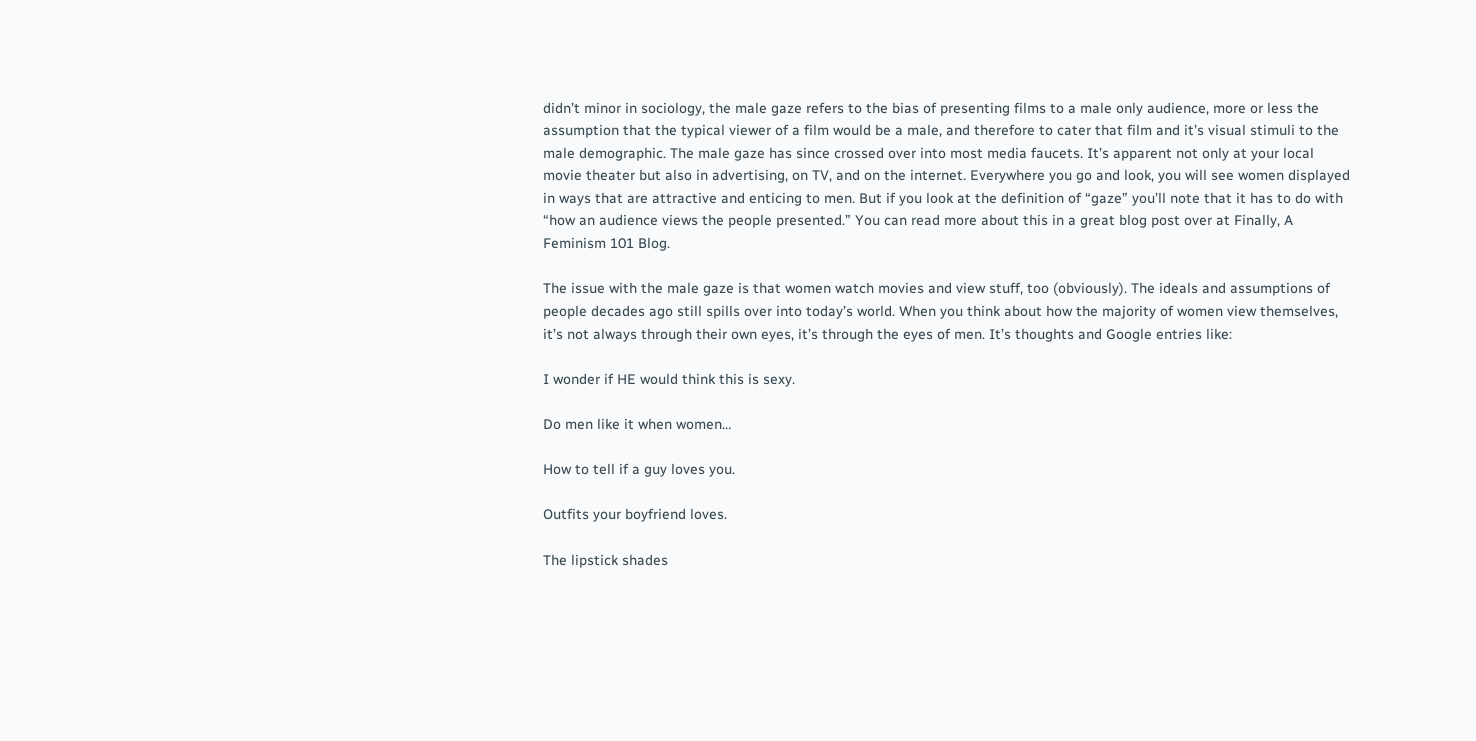didn’t minor in sociology, the male gaze refers to the bias of presenting films to a male only audience, more or less the assumption that the typical viewer of a film would be a male, and therefore to cater that film and it’s visual stimuli to the male demographic. The male gaze has since crossed over into most media faucets. It’s apparent not only at your local movie theater but also in advertising, on TV, and on the internet. Everywhere you go and look, you will see women displayed in ways that are attractive and enticing to men. But if you look at the definition of “gaze” you’ll note that it has to do with “how an audience views the people presented.” You can read more about this in a great blog post over at Finally, A Feminism 101 Blog.

The issue with the male gaze is that women watch movies and view stuff, too (obviously). The ideals and assumptions of people decades ago still spills over into today’s world. When you think about how the majority of women view themselves, it’s not always through their own eyes, it’s through the eyes of men. It’s thoughts and Google entries like:

I wonder if HE would think this is sexy.

Do men like it when women…

How to tell if a guy loves you.

Outfits your boyfriend loves.

The lipstick shades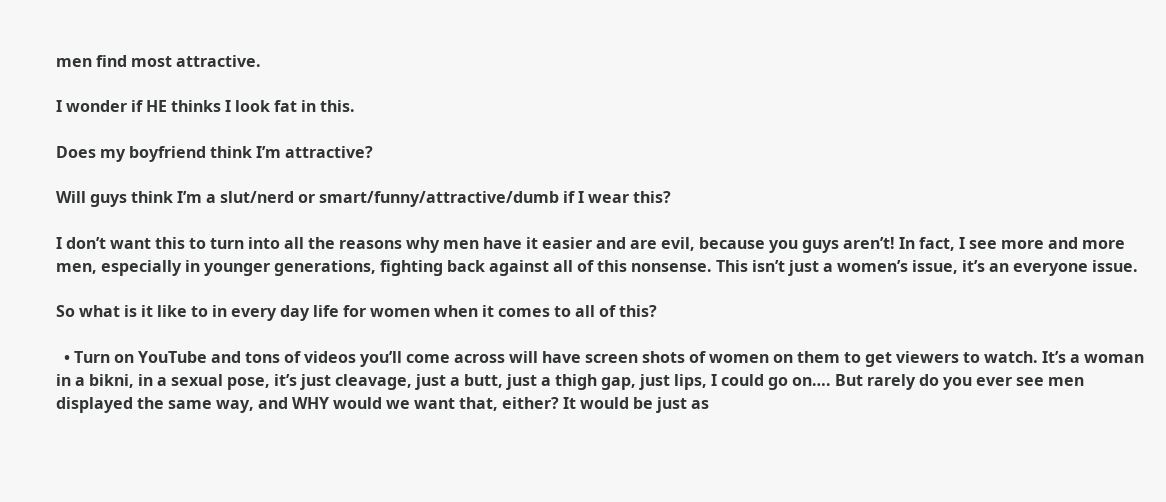men find most attractive.

I wonder if HE thinks I look fat in this.

Does my boyfriend think I’m attractive?

Will guys think I’m a slut/nerd or smart/funny/attractive/dumb if I wear this?

I don’t want this to turn into all the reasons why men have it easier and are evil, because you guys aren’t! In fact, I see more and more men, especially in younger generations, fighting back against all of this nonsense. This isn’t just a women’s issue, it’s an everyone issue.

So what is it like to in every day life for women when it comes to all of this?

  • Turn on YouTube and tons of videos you’ll come across will have screen shots of women on them to get viewers to watch. It’s a woman in a bikni, in a sexual pose, it’s just cleavage, just a butt, just a thigh gap, just lips, I could go on…. But rarely do you ever see men displayed the same way, and WHY would we want that, either? It would be just as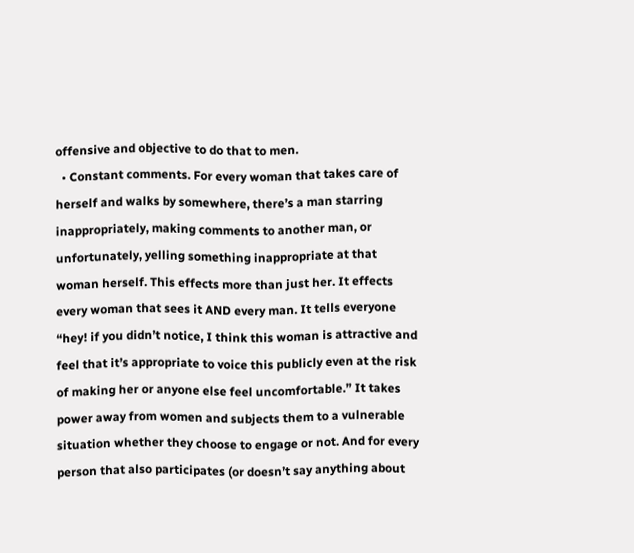offensive and objective to do that to men.
  • Constant comments. For every woman that takes care of herself and walks by somewhere, there’s a man starring inappropriately, making comments to another man, or unfortunately, yelling something inappropriate at that woman herself. This effects more than just her. It effects every woman that sees it AND every man. It tells everyone “hey! if you didn’t notice, I think this woman is attractive and feel that it’s appropriate to voice this publicly even at the risk of making her or anyone else feel uncomfortable.” It takes power away from women and subjects them to a vulnerable situation whether they choose to engage or not. And for every person that also participates (or doesn’t say anything about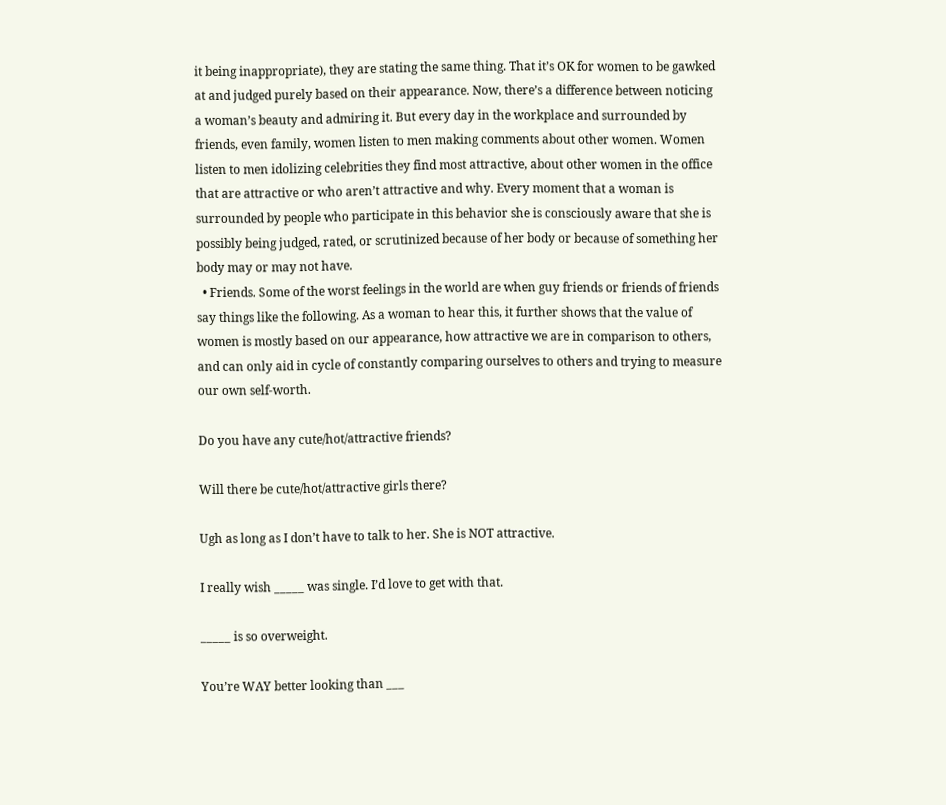it being inappropriate), they are stating the same thing. That it’s OK for women to be gawked at and judged purely based on their appearance. Now, there’s a difference between noticing a woman’s beauty and admiring it. But every day in the workplace and surrounded by friends, even family, women listen to men making comments about other women. Women listen to men idolizing celebrities they find most attractive, about other women in the office that are attractive or who aren’t attractive and why. Every moment that a woman is surrounded by people who participate in this behavior she is consciously aware that she is possibly being judged, rated, or scrutinized because of her body or because of something her body may or may not have.
  • Friends. Some of the worst feelings in the world are when guy friends or friends of friends say things like the following. As a woman to hear this, it further shows that the value of women is mostly based on our appearance, how attractive we are in comparison to others, and can only aid in cycle of constantly comparing ourselves to others and trying to measure our own self-worth.

Do you have any cute/hot/attractive friends?

Will there be cute/hot/attractive girls there?

Ugh as long as I don’t have to talk to her. She is NOT attractive.

I really wish _____ was single. I’d love to get with that.

_____ is so overweight.

You’re WAY better looking than ___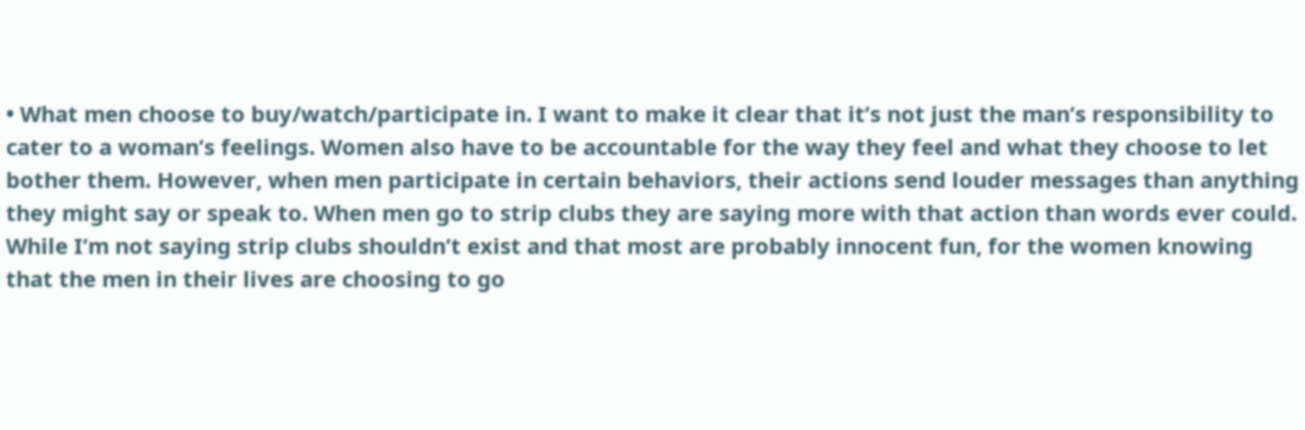• What men choose to buy/watch/participate in. I want to make it clear that it’s not just the man’s responsibility to cater to a woman’s feelings. Women also have to be accountable for the way they feel and what they choose to let bother them. However, when men participate in certain behaviors, their actions send louder messages than anything they might say or speak to. When men go to strip clubs they are saying more with that action than words ever could. While I’m not saying strip clubs shouldn’t exist and that most are probably innocent fun, for the women knowing that the men in their lives are choosing to go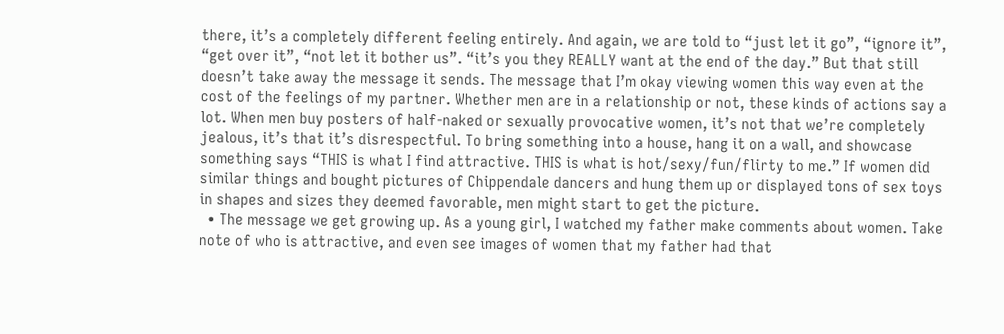there, it’s a completely different feeling entirely. And again, we are told to “just let it go”, “ignore it”, “get over it”, “not let it bother us”. “it’s you they REALLY want at the end of the day.” But that still doesn’t take away the message it sends. The message that I’m okay viewing women this way even at the cost of the feelings of my partner. Whether men are in a relationship or not, these kinds of actions say a lot. When men buy posters of half-naked or sexually provocative women, it’s not that we’re completely jealous, it’s that it’s disrespectful. To bring something into a house, hang it on a wall, and showcase something says “THIS is what I find attractive. THIS is what is hot/sexy/fun/flirty to me.” If women did similar things and bought pictures of Chippendale dancers and hung them up or displayed tons of sex toys in shapes and sizes they deemed favorable, men might start to get the picture.
  • The message we get growing up. As a young girl, I watched my father make comments about women. Take note of who is attractive, and even see images of women that my father had that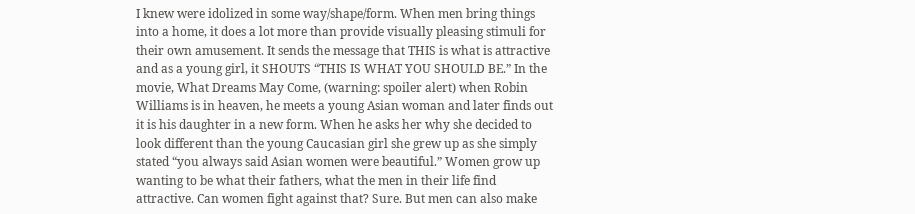I knew were idolized in some way/shape/form. When men bring things into a home, it does a lot more than provide visually pleasing stimuli for their own amusement. It sends the message that THIS is what is attractive and as a young girl, it SHOUTS “THIS IS WHAT YOU SHOULD BE.” In the movie, What Dreams May Come, (warning: spoiler alert) when Robin Williams is in heaven, he meets a young Asian woman and later finds out it is his daughter in a new form. When he asks her why she decided to look different than the young Caucasian girl she grew up as she simply stated “you always said Asian women were beautiful.” Women grow up wanting to be what their fathers, what the men in their life find attractive. Can women fight against that? Sure. But men can also make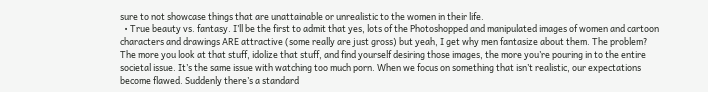sure to not showcase things that are unattainable or unrealistic to the women in their life.
  • True beauty vs. fantasy. I’ll be the first to admit that yes, lots of the Photoshopped and manipulated images of women and cartoon characters and drawings ARE attractive (some really are just gross) but yeah, I get why men fantasize about them. The problem? The more you look at that stuff, idolize that stuff, and find yourself desiring those images, the more you’re pouring in to the entire societal issue. It’s the same issue with watching too much porn. When we focus on something that isn’t realistic, our expectations become flawed. Suddenly there’s a standard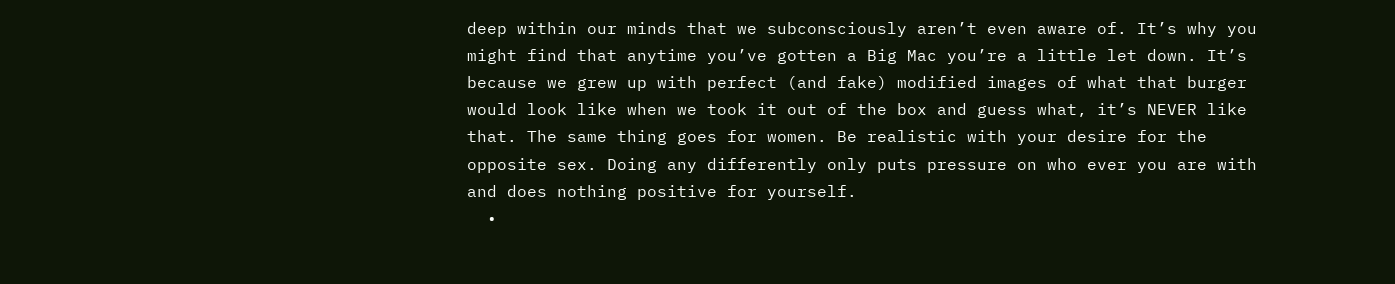deep within our minds that we subconsciously aren’t even aware of. It’s why you might find that anytime you’ve gotten a Big Mac you’re a little let down. It’s because we grew up with perfect (and fake) modified images of what that burger would look like when we took it out of the box and guess what, it’s NEVER like that. The same thing goes for women. Be realistic with your desire for the opposite sex. Doing any differently only puts pressure on who ever you are with and does nothing positive for yourself.
  •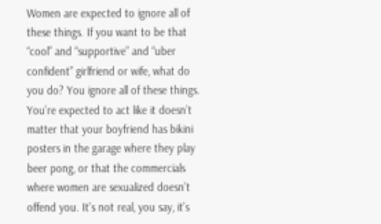Women are expected to ignore all of these things. If you want to be that “cool” and “supportive” and “uber confident” girlfriend or wife, what do you do? You ignore all of these things. You’re expected to act like it doesn’t matter that your boyfriend has bikini posters in the garage where they play beer pong, or that the commercials where women are sexualized doesn’t offend you. It’s not real, you say, it’s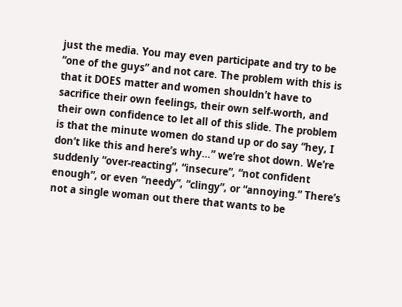just the media. You may even participate and try to be “one of the guys” and not care. The problem with this is that it DOES matter and women shouldn’t have to sacrifice their own feelings, their own self-worth, and their own confidence to let all of this slide. The problem is that the minute women do stand up or do say “hey, I don’t like this and here’s why…” we’re shot down. We’re suddenly “over-reacting”, “insecure”, “not confident enough”, or even “needy”, “clingy”, or “annoying.” There’s not a single woman out there that wants to be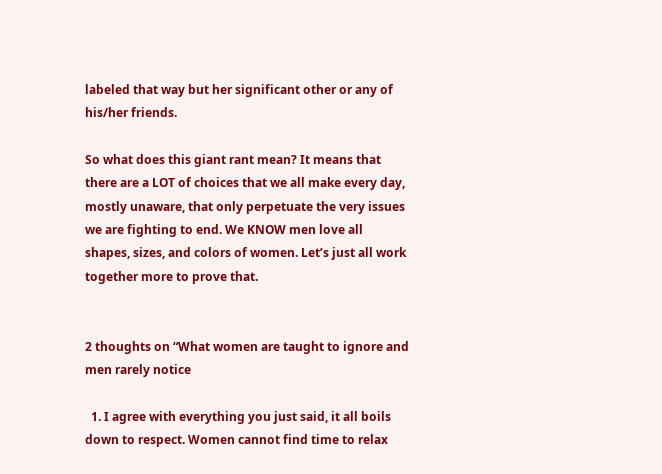labeled that way but her significant other or any of his/her friends.

So what does this giant rant mean? It means that there are a LOT of choices that we all make every day, mostly unaware, that only perpetuate the very issues we are fighting to end. We KNOW men love all shapes, sizes, and colors of women. Let’s just all work together more to prove that.


2 thoughts on “What women are taught to ignore and men rarely notice

  1. I agree with everything you just said, it all boils down to respect. Women cannot find time to relax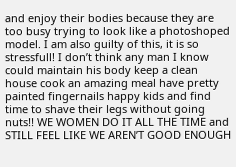and enjoy their bodies because they are too busy trying to look like a photoshoped model. I am also guilty of this, it is so stressfull! I don’t think any man I know could maintain his body keep a clean house cook an amazing meal have pretty painted fingernails happy kids and find time to shave their legs without going nuts!! WE WOMEN DO IT ALL THE TIME and STILL FEEL LIKE WE AREN’T GOOD ENOUGH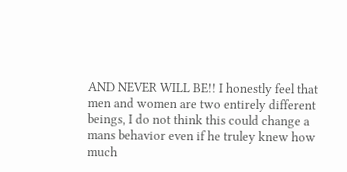AND NEVER WILL BE!! I honestly feel that men and women are two entirely different beings, I do not think this could change a mans behavior even if he truley knew how much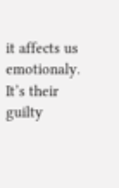it affects us emotionaly. It’s their guilty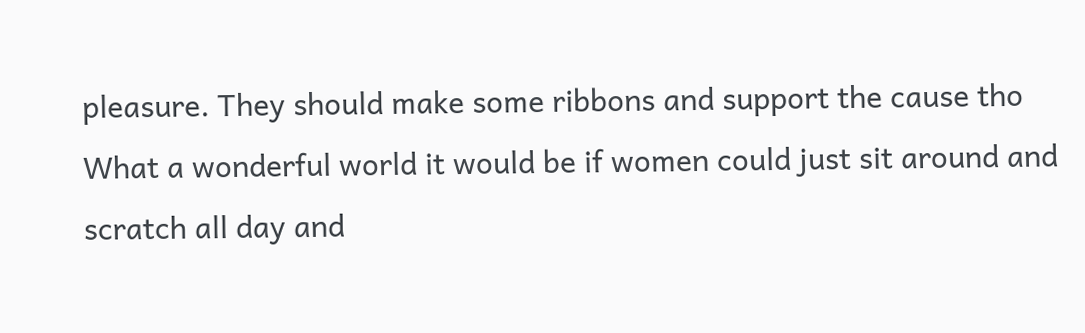pleasure. They should make some ribbons and support the cause tho What a wonderful world it would be if women could just sit around and scratch all day and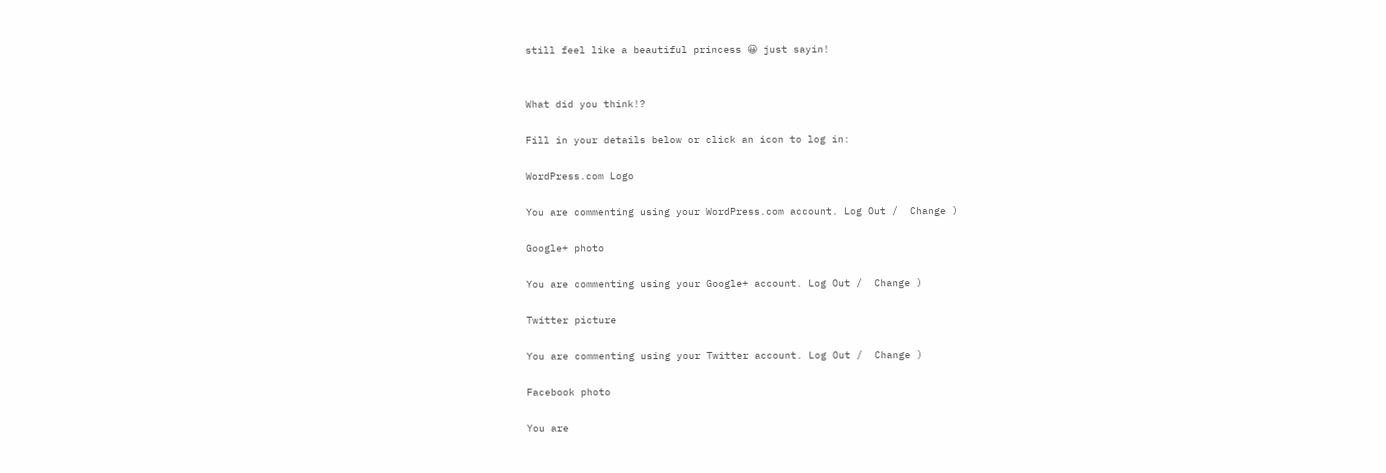still feel like a beautiful princess 😀 just sayin!


What did you think!?

Fill in your details below or click an icon to log in:

WordPress.com Logo

You are commenting using your WordPress.com account. Log Out /  Change )

Google+ photo

You are commenting using your Google+ account. Log Out /  Change )

Twitter picture

You are commenting using your Twitter account. Log Out /  Change )

Facebook photo

You are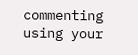commenting using your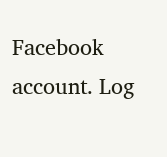Facebook account. Log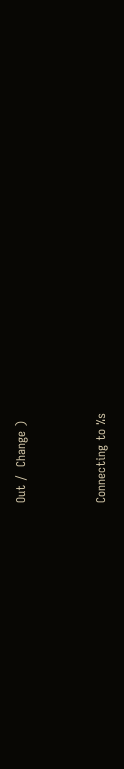Out /  Change )


Connecting to %s